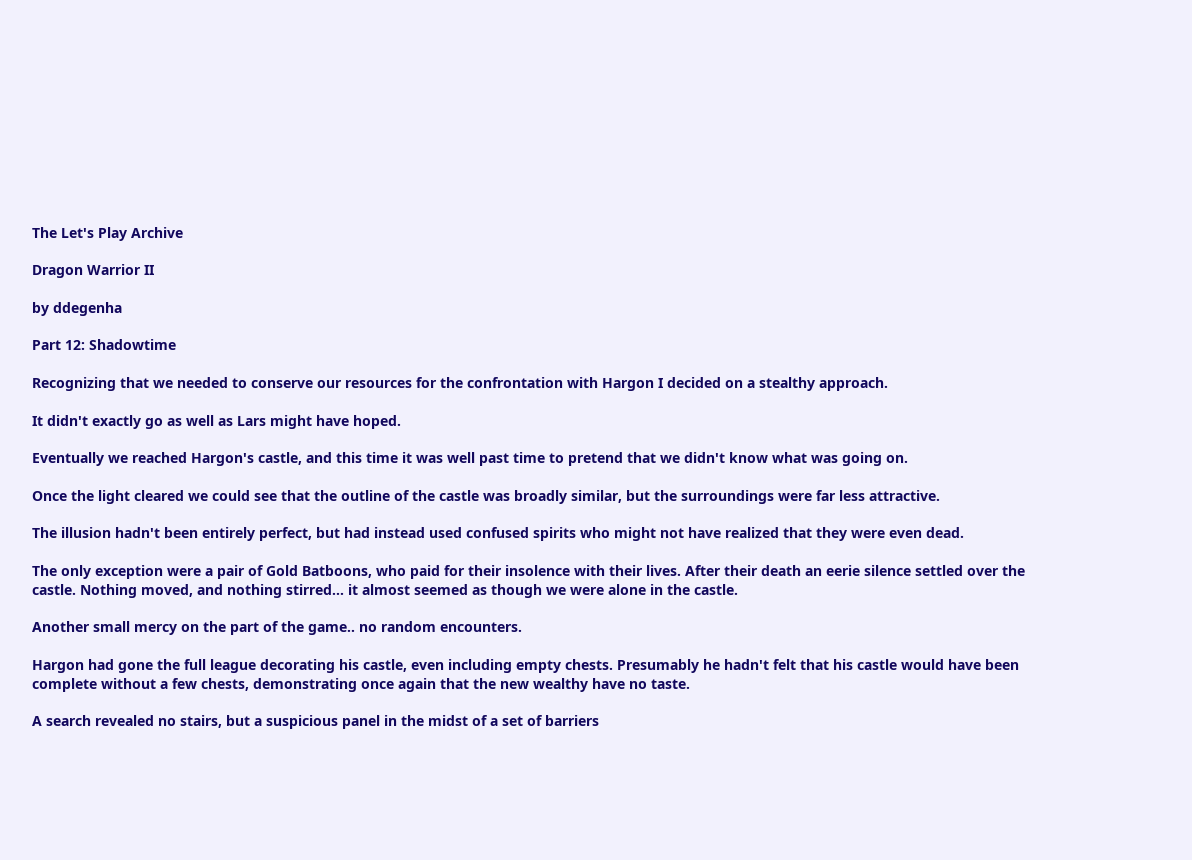The Let's Play Archive

Dragon Warrior II

by ddegenha

Part 12: Shadowtime

Recognizing that we needed to conserve our resources for the confrontation with Hargon I decided on a stealthy approach.

It didn't exactly go as well as Lars might have hoped.

Eventually we reached Hargon's castle, and this time it was well past time to pretend that we didn't know what was going on.

Once the light cleared we could see that the outline of the castle was broadly similar, but the surroundings were far less attractive.

The illusion hadn't been entirely perfect, but had instead used confused spirits who might not have realized that they were even dead.

The only exception were a pair of Gold Batboons, who paid for their insolence with their lives. After their death an eerie silence settled over the castle. Nothing moved, and nothing stirred... it almost seemed as though we were alone in the castle.

Another small mercy on the part of the game.. no random encounters.

Hargon had gone the full league decorating his castle, even including empty chests. Presumably he hadn't felt that his castle would have been complete without a few chests, demonstrating once again that the new wealthy have no taste.

A search revealed no stairs, but a suspicious panel in the midst of a set of barriers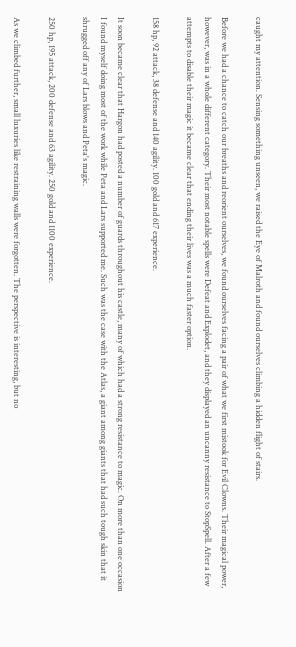caught my attention. Sensing something unseen, we raised the Eye of Malroth and found ourselves climbing a hidden flight of stairs.

Before we had a chance to catch our breaths and reorient ourselves, we found ourselves facing a pair of what we first mistook for Evil Clowns. Their magical power, however, was in a whole different category. Their most notable spells were Defeat and Explodet, and they displayed an uncanny resistance to StopSpell. After a few attempts to disable their magic it became clear that ending their lives was a much faster option.

158 hp, 92 attack, 38 defense and 140 agility. 100 gold and 617 experience.

It soon became clear that Hargon had posted a number of guards throughout his castle, many of which had a strong resistance to magic. On more than one occasion I found myself doing most of the work while Peta and Lars supported me. Such was the case with the Atlas, a giant among giants that had such tough skin that it shrugged off any of Lars blows and Peta's magic.

250 hp, 195 attack, 200 defense and 63 agility. 250 gold and 1100 experience.

As we climbed further, small luxuries like restraining walls were forgotten. The perspective is interesting, but no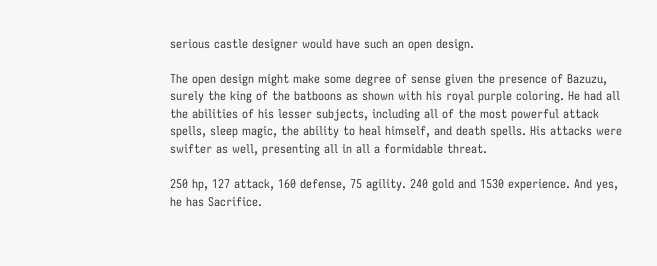serious castle designer would have such an open design.

The open design might make some degree of sense given the presence of Bazuzu, surely the king of the batboons as shown with his royal purple coloring. He had all the abilities of his lesser subjects, including all of the most powerful attack spells, sleep magic, the ability to heal himself, and death spells. His attacks were swifter as well, presenting all in all a formidable threat.

250 hp, 127 attack, 160 defense, 75 agility. 240 gold and 1530 experience. And yes, he has Sacrifice.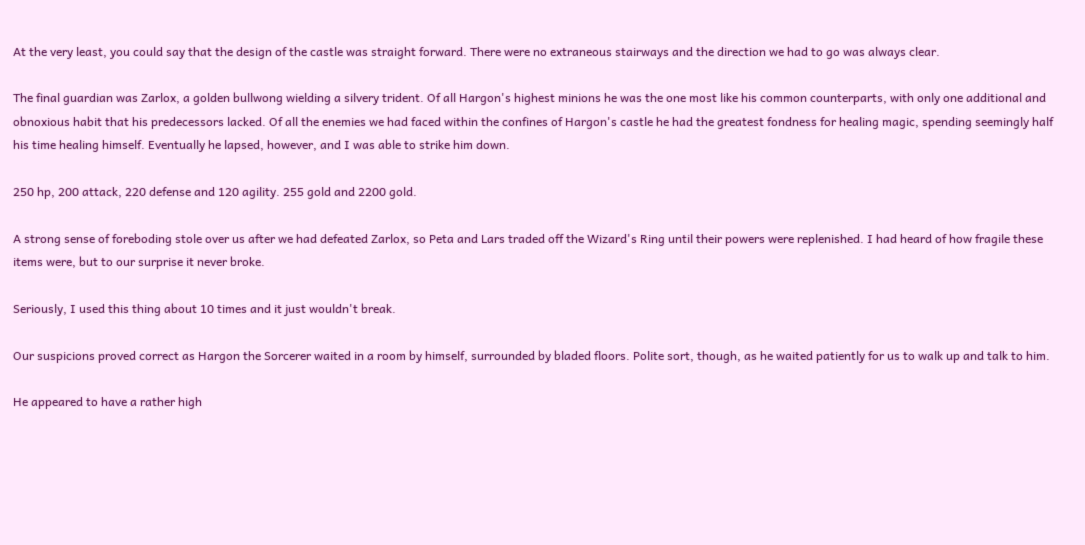At the very least, you could say that the design of the castle was straight forward. There were no extraneous stairways and the direction we had to go was always clear.

The final guardian was Zarlox, a golden bullwong wielding a silvery trident. Of all Hargon's highest minions he was the one most like his common counterparts, with only one additional and obnoxious habit that his predecessors lacked. Of all the enemies we had faced within the confines of Hargon's castle he had the greatest fondness for healing magic, spending seemingly half his time healing himself. Eventually he lapsed, however, and I was able to strike him down.

250 hp, 200 attack, 220 defense and 120 agility. 255 gold and 2200 gold.

A strong sense of foreboding stole over us after we had defeated Zarlox, so Peta and Lars traded off the Wizard's Ring until their powers were replenished. I had heard of how fragile these items were, but to our surprise it never broke.

Seriously, I used this thing about 10 times and it just wouldn't break.

Our suspicions proved correct as Hargon the Sorcerer waited in a room by himself, surrounded by bladed floors. Polite sort, though, as he waited patiently for us to walk up and talk to him.

He appeared to have a rather high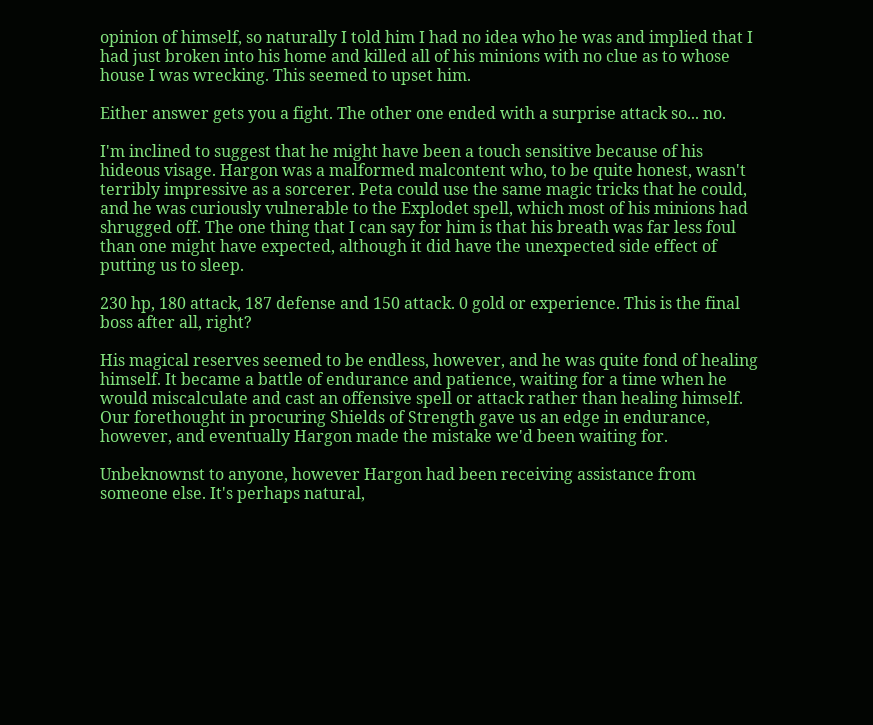opinion of himself, so naturally I told him I had no idea who he was and implied that I had just broken into his home and killed all of his minions with no clue as to whose house I was wrecking. This seemed to upset him.

Either answer gets you a fight. The other one ended with a surprise attack so... no.

I'm inclined to suggest that he might have been a touch sensitive because of his hideous visage. Hargon was a malformed malcontent who, to be quite honest, wasn't terribly impressive as a sorcerer. Peta could use the same magic tricks that he could, and he was curiously vulnerable to the Explodet spell, which most of his minions had shrugged off. The one thing that I can say for him is that his breath was far less foul than one might have expected, although it did have the unexpected side effect of putting us to sleep.

230 hp, 180 attack, 187 defense and 150 attack. 0 gold or experience. This is the final boss after all, right?

His magical reserves seemed to be endless, however, and he was quite fond of healing himself. It became a battle of endurance and patience, waiting for a time when he would miscalculate and cast an offensive spell or attack rather than healing himself. Our forethought in procuring Shields of Strength gave us an edge in endurance, however, and eventually Hargon made the mistake we'd been waiting for.

Unbeknownst to anyone, however Hargon had been receiving assistance from someone else. It's perhaps natural,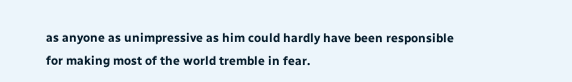as anyone as unimpressive as him could hardly have been responsible for making most of the world tremble in fear.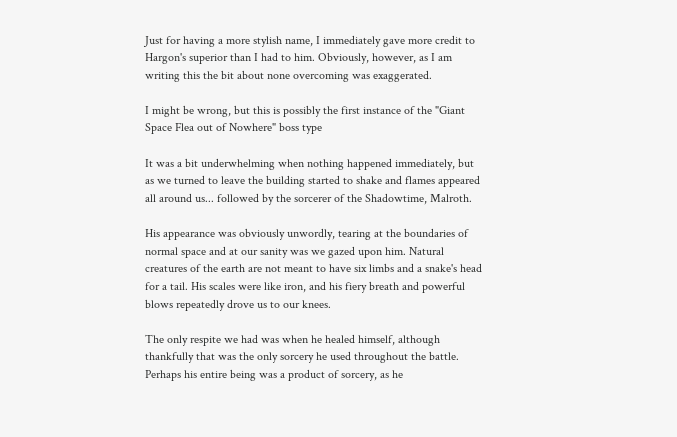Just for having a more stylish name, I immediately gave more credit to Hargon's superior than I had to him. Obviously, however, as I am writing this the bit about none overcoming was exaggerated.

I might be wrong, but this is possibly the first instance of the "Giant Space Flea out of Nowhere" boss type

It was a bit underwhelming when nothing happened immediately, but as we turned to leave the building started to shake and flames appeared all around us... followed by the sorcerer of the Shadowtime, Malroth.

His appearance was obviously unwordly, tearing at the boundaries of normal space and at our sanity was we gazed upon him. Natural creatures of the earth are not meant to have six limbs and a snake's head for a tail. His scales were like iron, and his fiery breath and powerful blows repeatedly drove us to our knees.

The only respite we had was when he healed himself, although thankfully that was the only sorcery he used throughout the battle. Perhaps his entire being was a product of sorcery, as he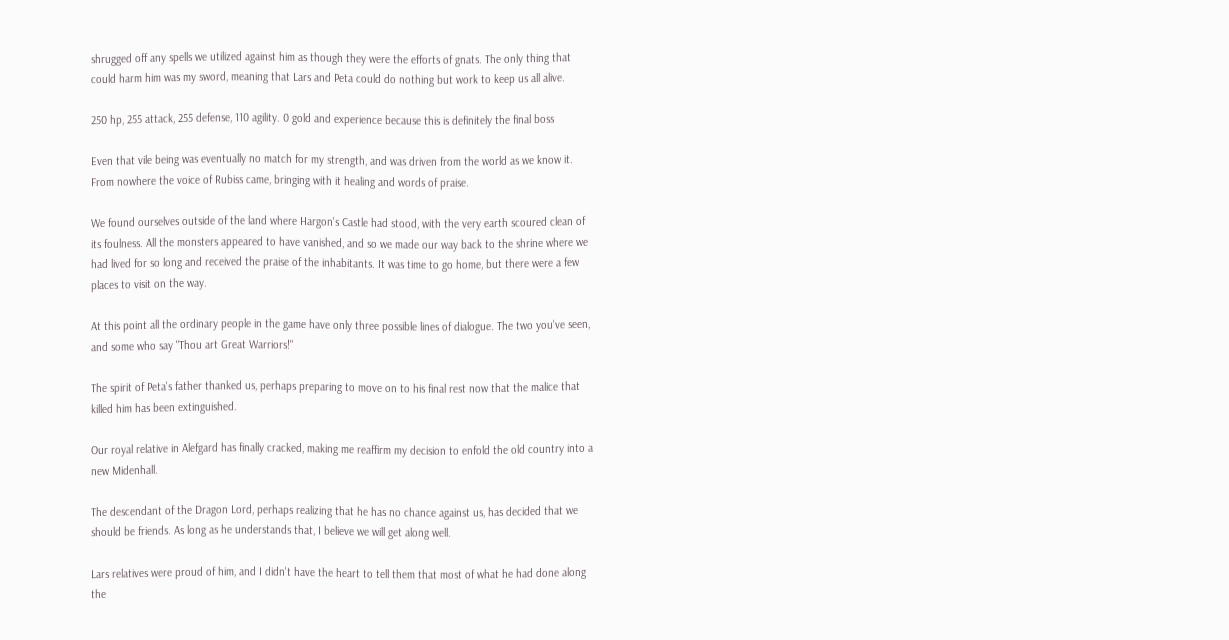shrugged off any spells we utilized against him as though they were the efforts of gnats. The only thing that could harm him was my sword, meaning that Lars and Peta could do nothing but work to keep us all alive.

250 hp, 255 attack, 255 defense, 110 agility. 0 gold and experience because this is definitely the final boss

Even that vile being was eventually no match for my strength, and was driven from the world as we know it. From nowhere the voice of Rubiss came, bringing with it healing and words of praise.

We found ourselves outside of the land where Hargon's Castle had stood, with the very earth scoured clean of its foulness. All the monsters appeared to have vanished, and so we made our way back to the shrine where we had lived for so long and received the praise of the inhabitants. It was time to go home, but there were a few places to visit on the way.

At this point all the ordinary people in the game have only three possible lines of dialogue. The two you've seen, and some who say "Thou art Great Warriors!"

The spirit of Peta's father thanked us, perhaps preparing to move on to his final rest now that the malice that killed him has been extinguished.

Our royal relative in Alefgard has finally cracked, making me reaffirm my decision to enfold the old country into a new Midenhall.

The descendant of the Dragon Lord, perhaps realizing that he has no chance against us, has decided that we should be friends. As long as he understands that, I believe we will get along well.

Lars relatives were proud of him, and I didn't have the heart to tell them that most of what he had done along the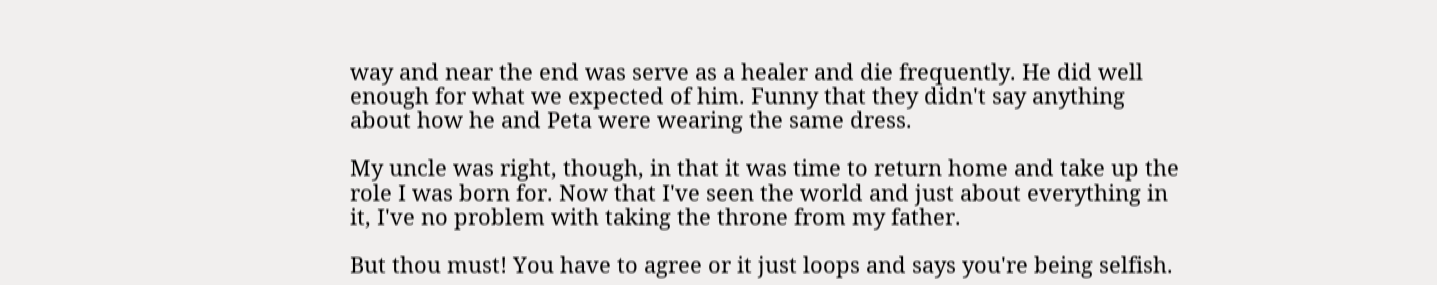way and near the end was serve as a healer and die frequently. He did well enough for what we expected of him. Funny that they didn't say anything about how he and Peta were wearing the same dress.

My uncle was right, though, in that it was time to return home and take up the role I was born for. Now that I've seen the world and just about everything in it, I've no problem with taking the throne from my father.

But thou must! You have to agree or it just loops and says you're being selfish.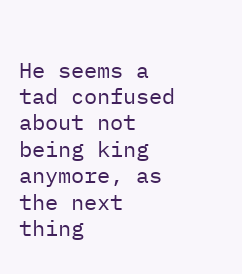He seems a tad confused about not being king anymore, as the next thing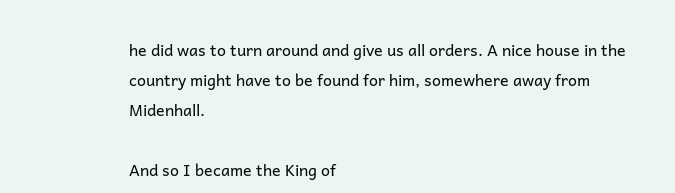he did was to turn around and give us all orders. A nice house in the country might have to be found for him, somewhere away from Midenhall.

And so I became the King of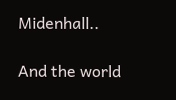Midenhall..

And the world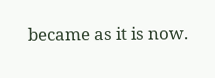became as it is now.